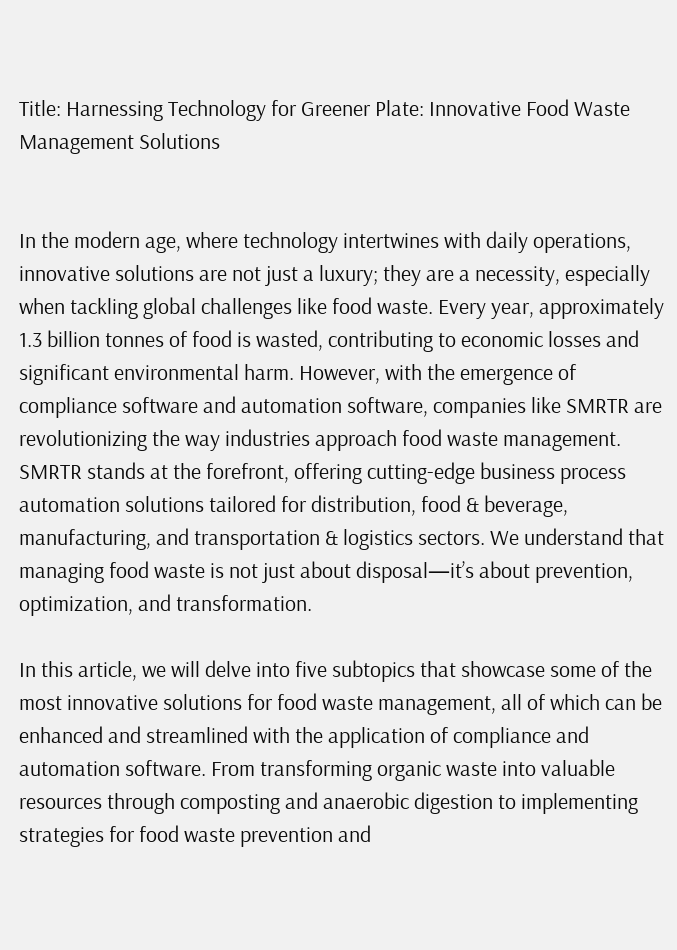Title: Harnessing Technology for Greener Plate: Innovative Food Waste Management Solutions


In the modern age, where technology intertwines with daily operations, innovative solutions are not just a luxury; they are a necessity, especially when tackling global challenges like food waste. Every year, approximately 1.3 billion tonnes of food is wasted, contributing to economic losses and significant environmental harm. However, with the emergence of compliance software and automation software, companies like SMRTR are revolutionizing the way industries approach food waste management. SMRTR stands at the forefront, offering cutting-edge business process automation solutions tailored for distribution, food & beverage, manufacturing, and transportation & logistics sectors. We understand that managing food waste is not just about disposal—it’s about prevention, optimization, and transformation.

In this article, we will delve into five subtopics that showcase some of the most innovative solutions for food waste management, all of which can be enhanced and streamlined with the application of compliance and automation software. From transforming organic waste into valuable resources through composting and anaerobic digestion to implementing strategies for food waste prevention and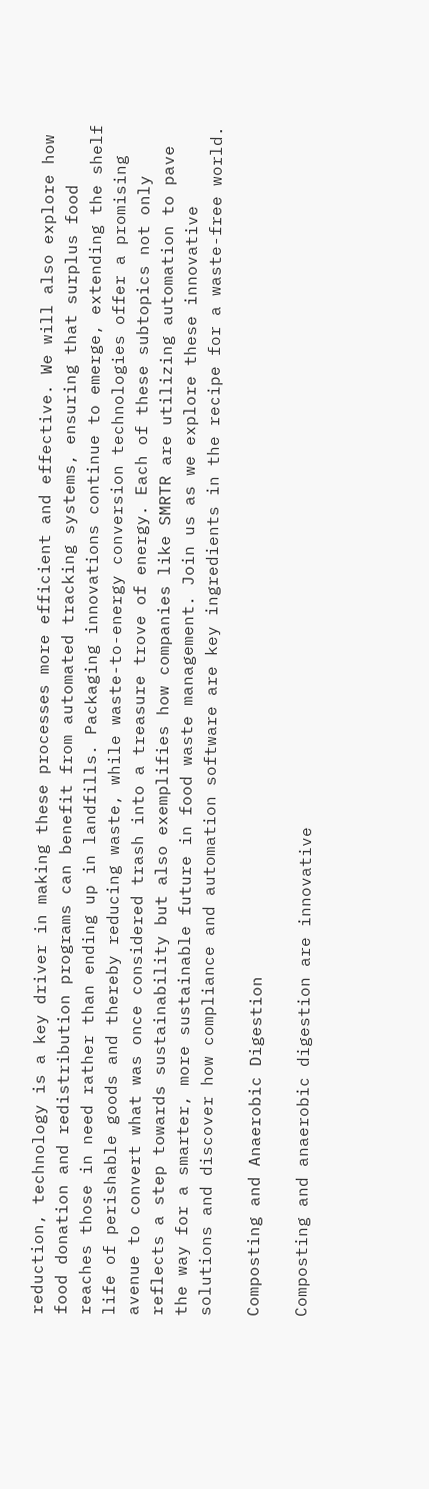reduction, technology is a key driver in making these processes more efficient and effective. We will also explore how food donation and redistribution programs can benefit from automated tracking systems, ensuring that surplus food reaches those in need rather than ending up in landfills. Packaging innovations continue to emerge, extending the shelf life of perishable goods and thereby reducing waste, while waste-to-energy conversion technologies offer a promising avenue to convert what was once considered trash into a treasure trove of energy. Each of these subtopics not only reflects a step towards sustainability but also exemplifies how companies like SMRTR are utilizing automation to pave the way for a smarter, more sustainable future in food waste management. Join us as we explore these innovative solutions and discover how compliance and automation software are key ingredients in the recipe for a waste-free world.

Composting and Anaerobic Digestion

Composting and anaerobic digestion are innovative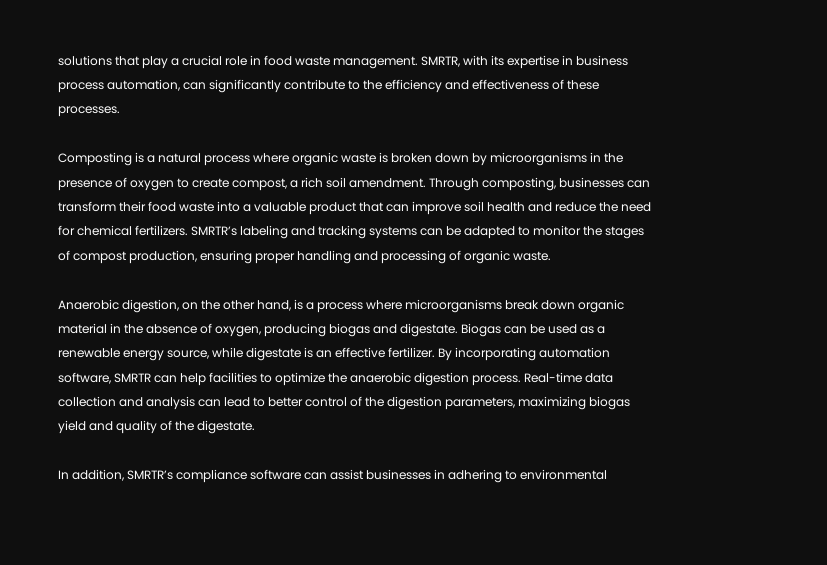solutions that play a crucial role in food waste management. SMRTR, with its expertise in business process automation, can significantly contribute to the efficiency and effectiveness of these processes.

Composting is a natural process where organic waste is broken down by microorganisms in the presence of oxygen to create compost, a rich soil amendment. Through composting, businesses can transform their food waste into a valuable product that can improve soil health and reduce the need for chemical fertilizers. SMRTR’s labeling and tracking systems can be adapted to monitor the stages of compost production, ensuring proper handling and processing of organic waste.

Anaerobic digestion, on the other hand, is a process where microorganisms break down organic material in the absence of oxygen, producing biogas and digestate. Biogas can be used as a renewable energy source, while digestate is an effective fertilizer. By incorporating automation software, SMRTR can help facilities to optimize the anaerobic digestion process. Real-time data collection and analysis can lead to better control of the digestion parameters, maximizing biogas yield and quality of the digestate.

In addition, SMRTR’s compliance software can assist businesses in adhering to environmental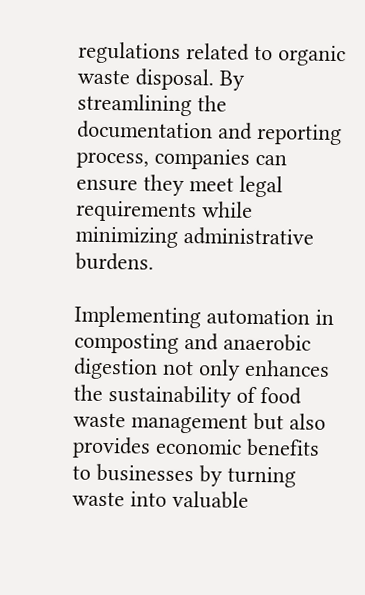regulations related to organic waste disposal. By streamlining the documentation and reporting process, companies can ensure they meet legal requirements while minimizing administrative burdens.

Implementing automation in composting and anaerobic digestion not only enhances the sustainability of food waste management but also provides economic benefits to businesses by turning waste into valuable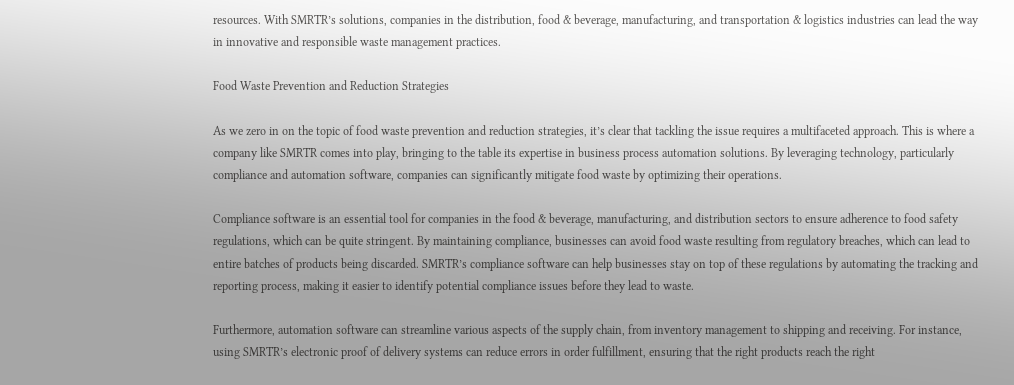resources. With SMRTR’s solutions, companies in the distribution, food & beverage, manufacturing, and transportation & logistics industries can lead the way in innovative and responsible waste management practices.

Food Waste Prevention and Reduction Strategies

As we zero in on the topic of food waste prevention and reduction strategies, it’s clear that tackling the issue requires a multifaceted approach. This is where a company like SMRTR comes into play, bringing to the table its expertise in business process automation solutions. By leveraging technology, particularly compliance and automation software, companies can significantly mitigate food waste by optimizing their operations.

Compliance software is an essential tool for companies in the food & beverage, manufacturing, and distribution sectors to ensure adherence to food safety regulations, which can be quite stringent. By maintaining compliance, businesses can avoid food waste resulting from regulatory breaches, which can lead to entire batches of products being discarded. SMRTR’s compliance software can help businesses stay on top of these regulations by automating the tracking and reporting process, making it easier to identify potential compliance issues before they lead to waste.

Furthermore, automation software can streamline various aspects of the supply chain, from inventory management to shipping and receiving. For instance, using SMRTR’s electronic proof of delivery systems can reduce errors in order fulfillment, ensuring that the right products reach the right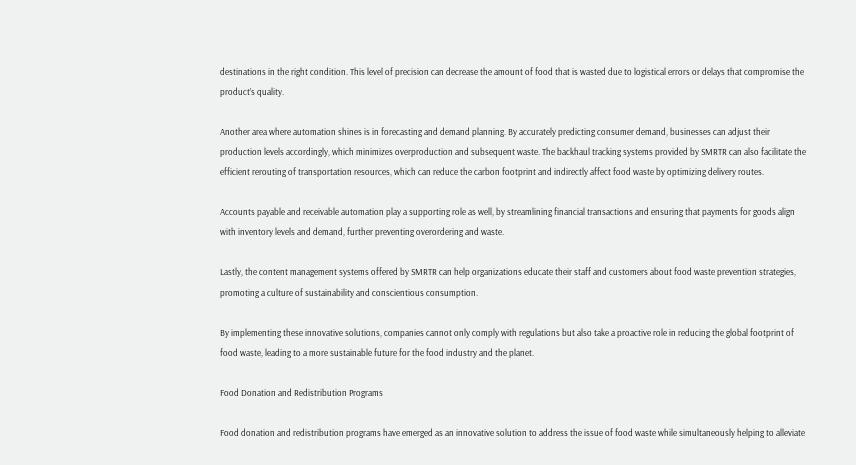destinations in the right condition. This level of precision can decrease the amount of food that is wasted due to logistical errors or delays that compromise the product’s quality.

Another area where automation shines is in forecasting and demand planning. By accurately predicting consumer demand, businesses can adjust their production levels accordingly, which minimizes overproduction and subsequent waste. The backhaul tracking systems provided by SMRTR can also facilitate the efficient rerouting of transportation resources, which can reduce the carbon footprint and indirectly affect food waste by optimizing delivery routes.

Accounts payable and receivable automation play a supporting role as well, by streamlining financial transactions and ensuring that payments for goods align with inventory levels and demand, further preventing overordering and waste.

Lastly, the content management systems offered by SMRTR can help organizations educate their staff and customers about food waste prevention strategies, promoting a culture of sustainability and conscientious consumption.

By implementing these innovative solutions, companies cannot only comply with regulations but also take a proactive role in reducing the global footprint of food waste, leading to a more sustainable future for the food industry and the planet.

Food Donation and Redistribution Programs

Food donation and redistribution programs have emerged as an innovative solution to address the issue of food waste while simultaneously helping to alleviate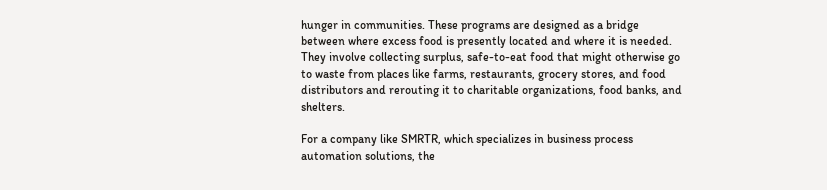hunger in communities. These programs are designed as a bridge between where excess food is presently located and where it is needed. They involve collecting surplus, safe-to-eat food that might otherwise go to waste from places like farms, restaurants, grocery stores, and food distributors and rerouting it to charitable organizations, food banks, and shelters.

For a company like SMRTR, which specializes in business process automation solutions, the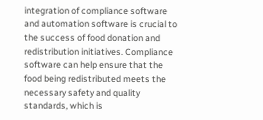integration of compliance software and automation software is crucial to the success of food donation and redistribution initiatives. Compliance software can help ensure that the food being redistributed meets the necessary safety and quality standards, which is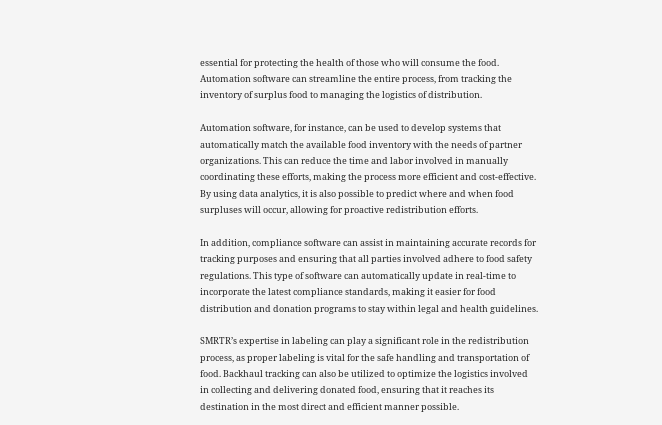essential for protecting the health of those who will consume the food. Automation software can streamline the entire process, from tracking the inventory of surplus food to managing the logistics of distribution.

Automation software, for instance, can be used to develop systems that automatically match the available food inventory with the needs of partner organizations. This can reduce the time and labor involved in manually coordinating these efforts, making the process more efficient and cost-effective. By using data analytics, it is also possible to predict where and when food surpluses will occur, allowing for proactive redistribution efforts.

In addition, compliance software can assist in maintaining accurate records for tracking purposes and ensuring that all parties involved adhere to food safety regulations. This type of software can automatically update in real-time to incorporate the latest compliance standards, making it easier for food distribution and donation programs to stay within legal and health guidelines.

SMRTR’s expertise in labeling can play a significant role in the redistribution process, as proper labeling is vital for the safe handling and transportation of food. Backhaul tracking can also be utilized to optimize the logistics involved in collecting and delivering donated food, ensuring that it reaches its destination in the most direct and efficient manner possible.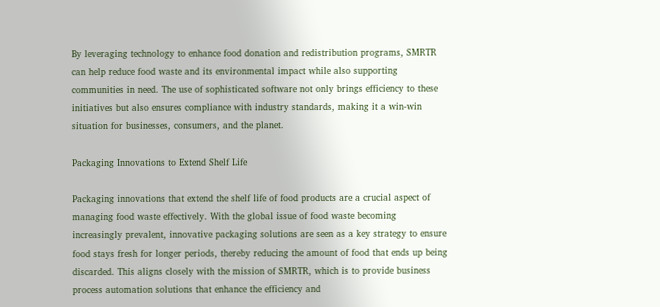By leveraging technology to enhance food donation and redistribution programs, SMRTR can help reduce food waste and its environmental impact while also supporting communities in need. The use of sophisticated software not only brings efficiency to these initiatives but also ensures compliance with industry standards, making it a win-win situation for businesses, consumers, and the planet.

Packaging Innovations to Extend Shelf Life

Packaging innovations that extend the shelf life of food products are a crucial aspect of managing food waste effectively. With the global issue of food waste becoming increasingly prevalent, innovative packaging solutions are seen as a key strategy to ensure food stays fresh for longer periods, thereby reducing the amount of food that ends up being discarded. This aligns closely with the mission of SMRTR, which is to provide business process automation solutions that enhance the efficiency and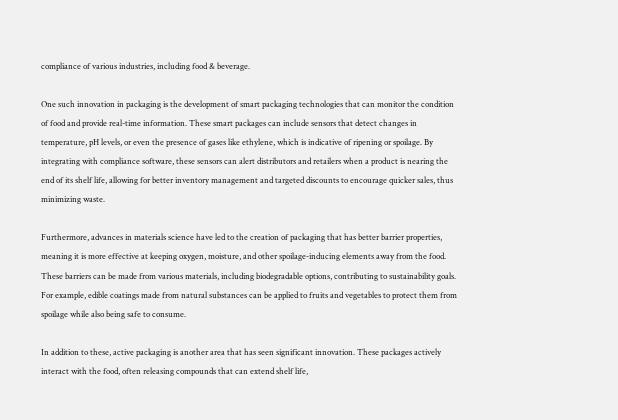compliance of various industries, including food & beverage.

One such innovation in packaging is the development of smart packaging technologies that can monitor the condition of food and provide real-time information. These smart packages can include sensors that detect changes in temperature, pH levels, or even the presence of gases like ethylene, which is indicative of ripening or spoilage. By integrating with compliance software, these sensors can alert distributors and retailers when a product is nearing the end of its shelf life, allowing for better inventory management and targeted discounts to encourage quicker sales, thus minimizing waste.

Furthermore, advances in materials science have led to the creation of packaging that has better barrier properties, meaning it is more effective at keeping oxygen, moisture, and other spoilage-inducing elements away from the food. These barriers can be made from various materials, including biodegradable options, contributing to sustainability goals. For example, edible coatings made from natural substances can be applied to fruits and vegetables to protect them from spoilage while also being safe to consume.

In addition to these, active packaging is another area that has seen significant innovation. These packages actively interact with the food, often releasing compounds that can extend shelf life,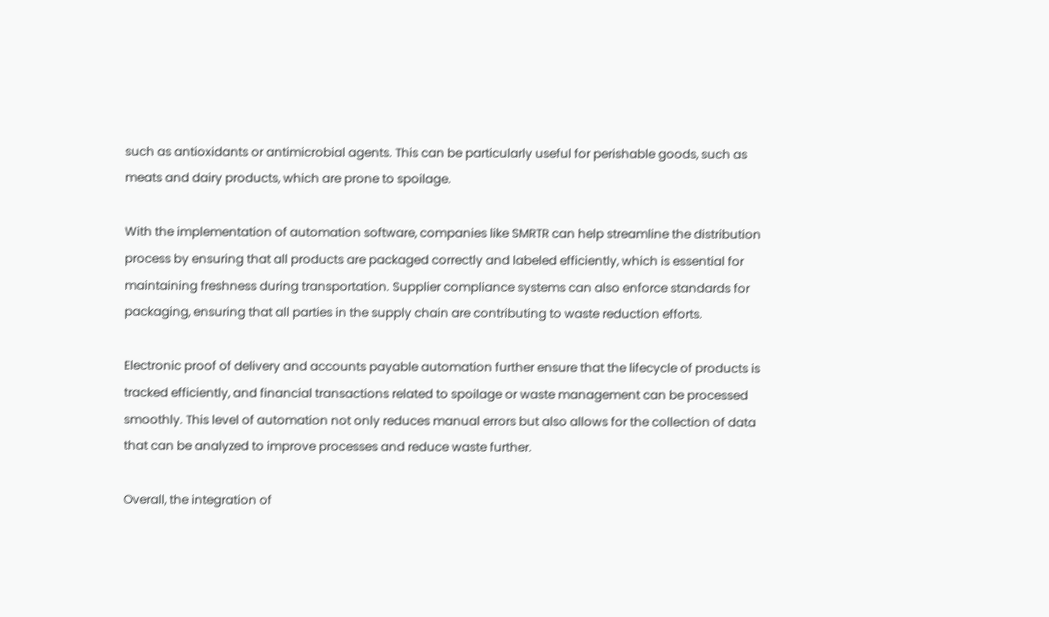such as antioxidants or antimicrobial agents. This can be particularly useful for perishable goods, such as meats and dairy products, which are prone to spoilage.

With the implementation of automation software, companies like SMRTR can help streamline the distribution process by ensuring that all products are packaged correctly and labeled efficiently, which is essential for maintaining freshness during transportation. Supplier compliance systems can also enforce standards for packaging, ensuring that all parties in the supply chain are contributing to waste reduction efforts.

Electronic proof of delivery and accounts payable automation further ensure that the lifecycle of products is tracked efficiently, and financial transactions related to spoilage or waste management can be processed smoothly. This level of automation not only reduces manual errors but also allows for the collection of data that can be analyzed to improve processes and reduce waste further.

Overall, the integration of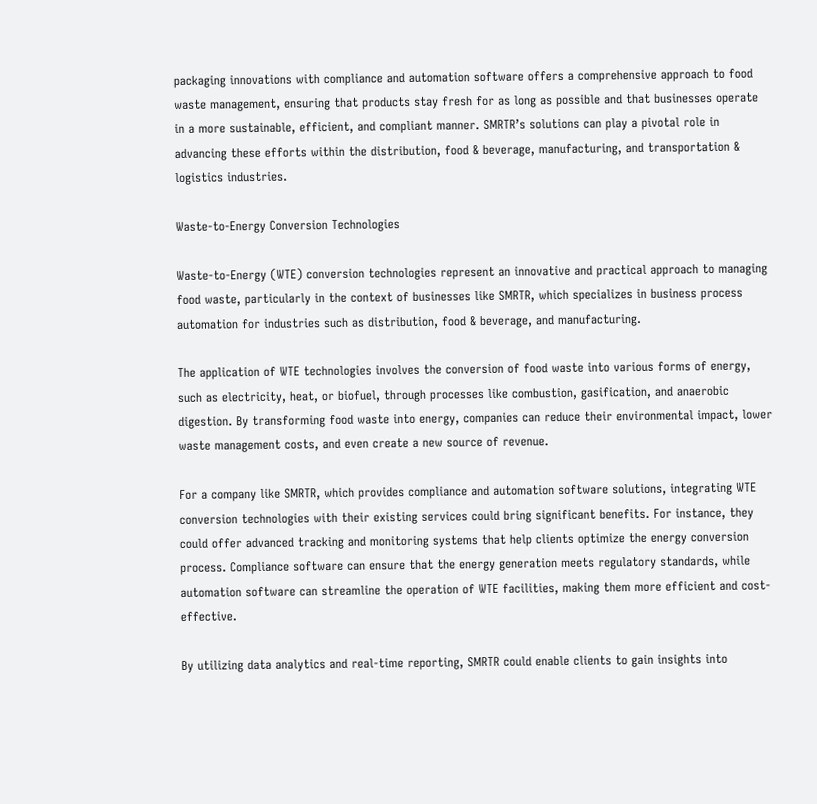packaging innovations with compliance and automation software offers a comprehensive approach to food waste management, ensuring that products stay fresh for as long as possible and that businesses operate in a more sustainable, efficient, and compliant manner. SMRTR’s solutions can play a pivotal role in advancing these efforts within the distribution, food & beverage, manufacturing, and transportation & logistics industries.

Waste-to-Energy Conversion Technologies

Waste-to-Energy (WTE) conversion technologies represent an innovative and practical approach to managing food waste, particularly in the context of businesses like SMRTR, which specializes in business process automation for industries such as distribution, food & beverage, and manufacturing.

The application of WTE technologies involves the conversion of food waste into various forms of energy, such as electricity, heat, or biofuel, through processes like combustion, gasification, and anaerobic digestion. By transforming food waste into energy, companies can reduce their environmental impact, lower waste management costs, and even create a new source of revenue.

For a company like SMRTR, which provides compliance and automation software solutions, integrating WTE conversion technologies with their existing services could bring significant benefits. For instance, they could offer advanced tracking and monitoring systems that help clients optimize the energy conversion process. Compliance software can ensure that the energy generation meets regulatory standards, while automation software can streamline the operation of WTE facilities, making them more efficient and cost-effective.

By utilizing data analytics and real-time reporting, SMRTR could enable clients to gain insights into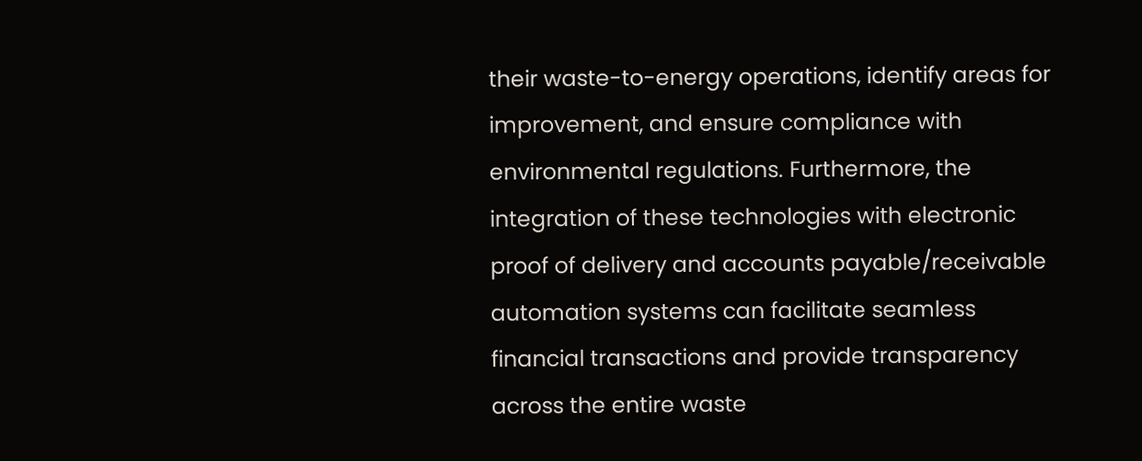their waste-to-energy operations, identify areas for improvement, and ensure compliance with environmental regulations. Furthermore, the integration of these technologies with electronic proof of delivery and accounts payable/receivable automation systems can facilitate seamless financial transactions and provide transparency across the entire waste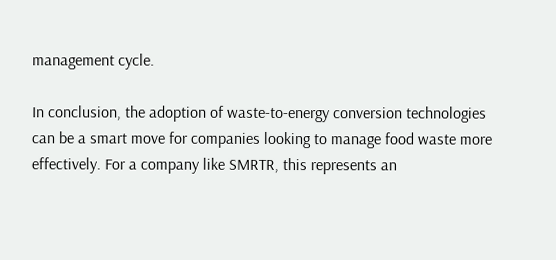management cycle.

In conclusion, the adoption of waste-to-energy conversion technologies can be a smart move for companies looking to manage food waste more effectively. For a company like SMRTR, this represents an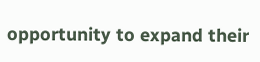opportunity to expand their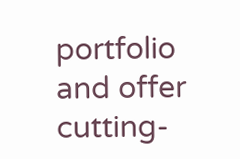portfolio and offer cutting-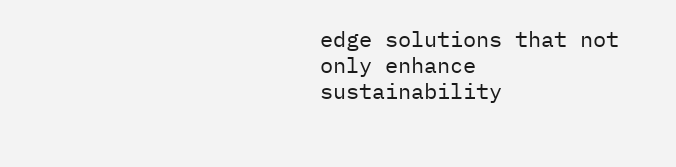edge solutions that not only enhance sustainability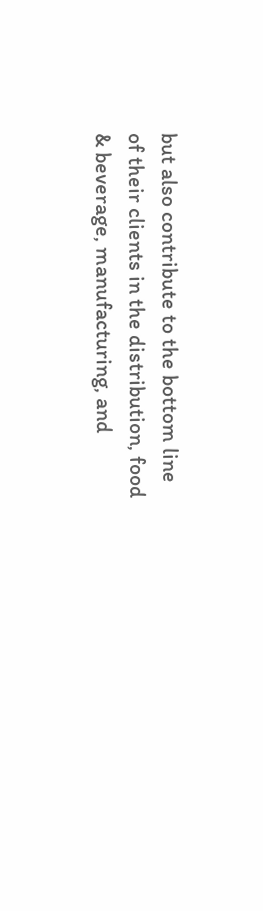but also contribute to the bottom line of their clients in the distribution, food & beverage, manufacturing, and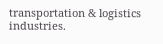transportation & logistics industries.